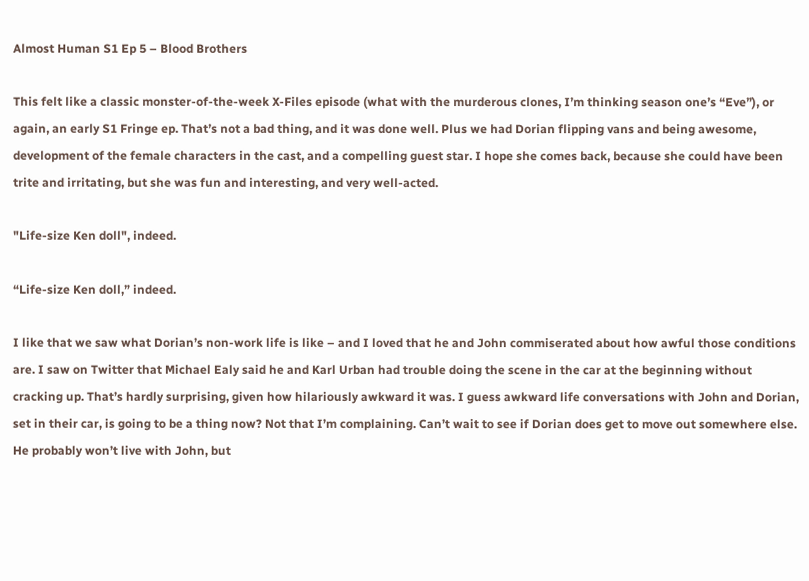Almost Human S1 Ep 5 – Blood Brothers

This felt like a classic monster-of-the-week X-Files episode (what with the murderous clones, I’m thinking season one’s “Eve”), or again, an early S1 Fringe ep. That’s not a bad thing, and it was done well. Plus we had Dorian flipping vans and being awesome, development of the female characters in the cast, and a compelling guest star. I hope she comes back, because she could have been trite and irritating, but she was fun and interesting, and very well-acted.

"Life-size Ken doll", indeed.

“Life-size Ken doll,” indeed.

I like that we saw what Dorian’s non-work life is like – and I loved that he and John commiserated about how awful those conditions are. I saw on Twitter that Michael Ealy said he and Karl Urban had trouble doing the scene in the car at the beginning without cracking up. That’s hardly surprising, given how hilariously awkward it was. I guess awkward life conversations with John and Dorian, set in their car, is going to be a thing now? Not that I’m complaining. Can’t wait to see if Dorian does get to move out somewhere else. He probably won’t live with John, but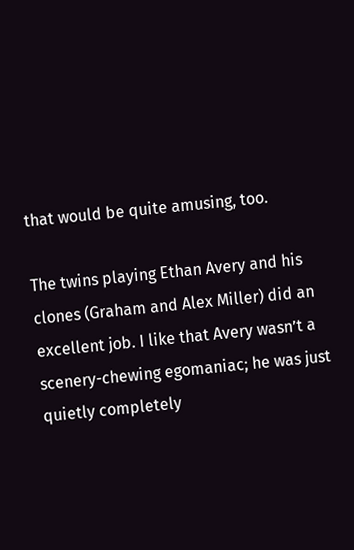that would be quite amusing, too.

The twins playing Ethan Avery and his clones (Graham and Alex Miller) did an excellent job. I like that Avery wasn’t a scenery-chewing egomaniac; he was just quietly completely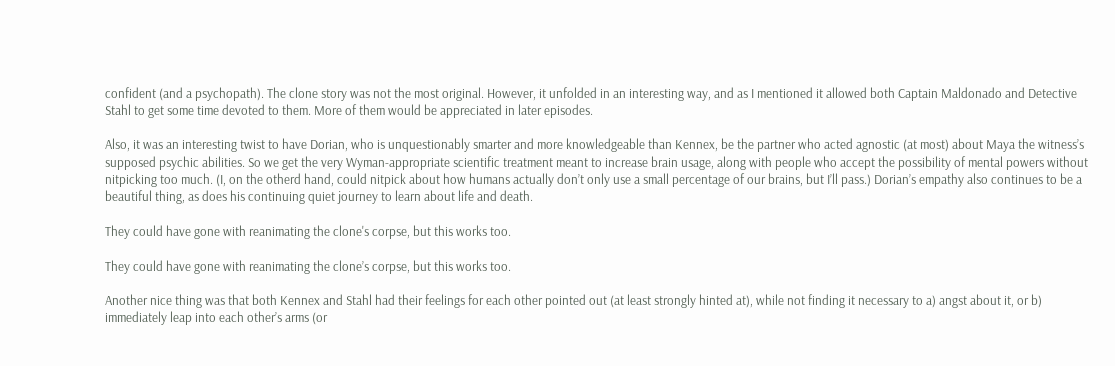confident (and a psychopath). The clone story was not the most original. However, it unfolded in an interesting way, and as I mentioned it allowed both Captain Maldonado and Detective Stahl to get some time devoted to them. More of them would be appreciated in later episodes.

Also, it was an interesting twist to have Dorian, who is unquestionably smarter and more knowledgeable than Kennex, be the partner who acted agnostic (at most) about Maya the witness’s supposed psychic abilities. So we get the very Wyman-appropriate scientific treatment meant to increase brain usage, along with people who accept the possibility of mental powers without nitpicking too much. (I, on the otherd hand, could nitpick about how humans actually don’t only use a small percentage of our brains, but I’ll pass.) Dorian’s empathy also continues to be a beautiful thing, as does his continuing quiet journey to learn about life and death.

They could have gone with reanimating the clone's corpse, but this works too.

They could have gone with reanimating the clone’s corpse, but this works too.

Another nice thing was that both Kennex and Stahl had their feelings for each other pointed out (at least strongly hinted at), while not finding it necessary to a) angst about it, or b) immediately leap into each other’s arms (or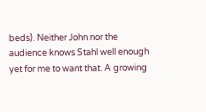beds). Neither John nor the audience knows Stahl well enough yet for me to want that. A growing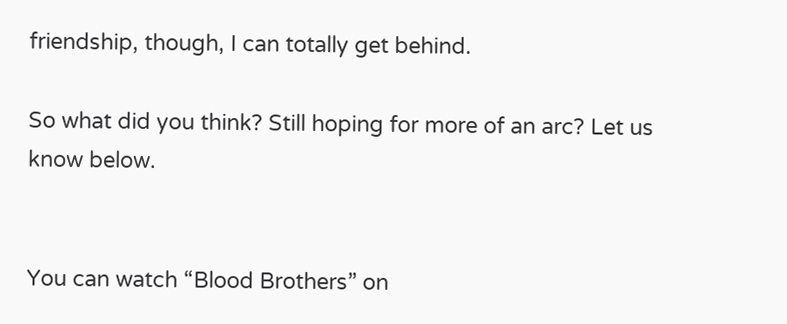friendship, though, I can totally get behind.

So what did you think? Still hoping for more of an arc? Let us know below.


You can watch “Blood Brothers” on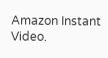Amazon Instant Video.